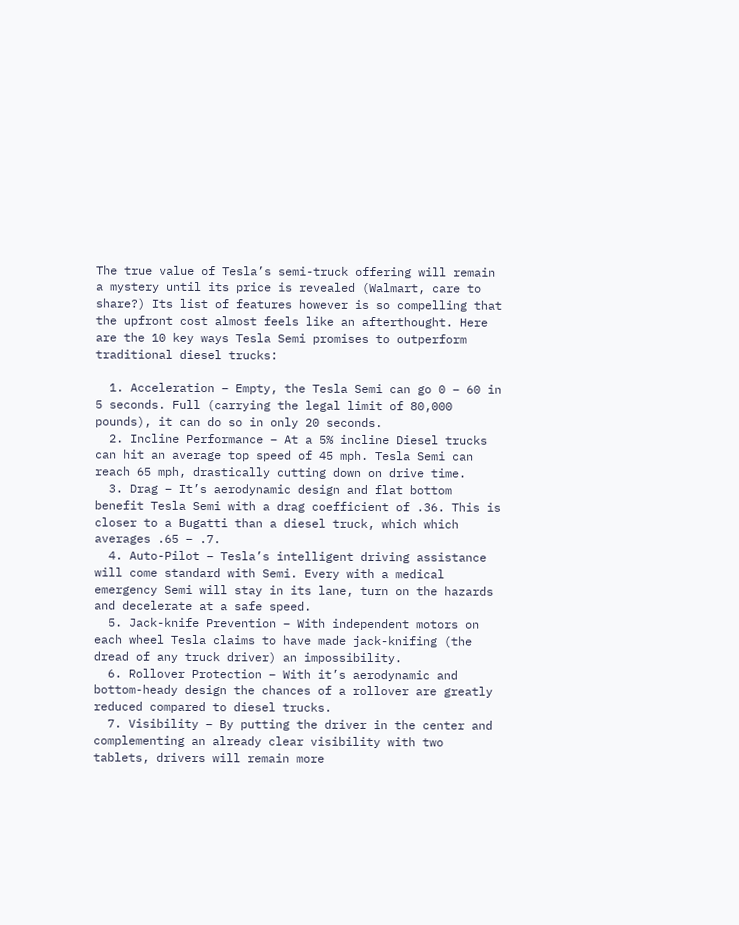The true value of Tesla’s semi-truck offering will remain a mystery until its price is revealed (Walmart, care to share?) Its list of features however is so compelling that the upfront cost almost feels like an afterthought. Here are the 10 key ways Tesla Semi promises to outperform traditional diesel trucks:

  1. Acceleration – Empty, the Tesla Semi can go 0 – 60 in 5 seconds. Full (carrying the legal limit of 80,000 pounds), it can do so in only 20 seconds.
  2. Incline Performance – At a 5% incline Diesel trucks can hit an average top speed of 45 mph. Tesla Semi can reach 65 mph, drastically cutting down on drive time.
  3. Drag – It’s aerodynamic design and flat bottom benefit Tesla Semi with a drag coefficient of .36. This is closer to a Bugatti than a diesel truck, which which averages .65 – .7.
  4. Auto-Pilot – Tesla’s intelligent driving assistance will come standard with Semi. Every with a medical emergency Semi will stay in its lane, turn on the hazards and decelerate at a safe speed.
  5. Jack-knife Prevention – With independent motors on each wheel Tesla claims to have made jack-knifing (the dread of any truck driver) an impossibility.
  6. Rollover Protection – With it’s aerodynamic and bottom-heady design the chances of a rollover are greatly reduced compared to diesel trucks.
  7. Visibility – By putting the driver in the center and complementing an already clear visibility with two tablets, drivers will remain more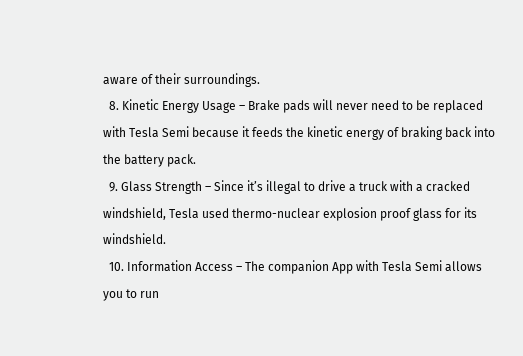aware of their surroundings.
  8. Kinetic Energy Usage – Brake pads will never need to be replaced with Tesla Semi because it feeds the kinetic energy of braking back into the battery pack.
  9. Glass Strength – Since it’s illegal to drive a truck with a cracked windshield, Tesla used thermo-nuclear explosion proof glass for its windshield.
  10. Information Access – The companion App with Tesla Semi allows you to run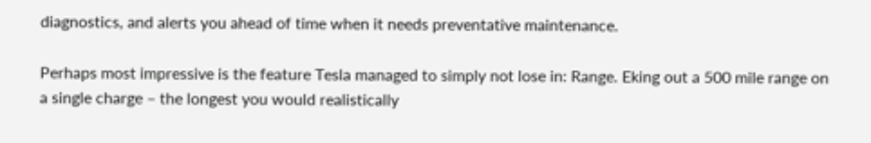diagnostics, and alerts you ahead of time when it needs preventative maintenance.

Perhaps most impressive is the feature Tesla managed to simply not lose in: Range. Eking out a 500 mile range on a single charge – the longest you would realistically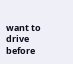want to drive before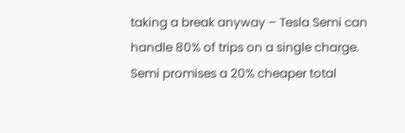taking a break anyway – Tesla Semi can handle 80% of trips on a single charge. Semi promises a 20% cheaper total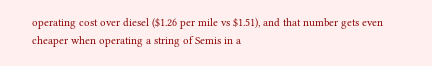operating cost over diesel ($1.26 per mile vs $1.51), and that number gets even cheaper when operating a string of Semis in a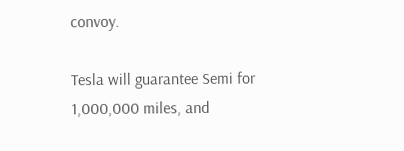convoy.

Tesla will guarantee Semi for 1,000,000 miles, and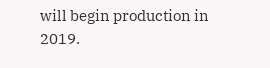will begin production in 2019.